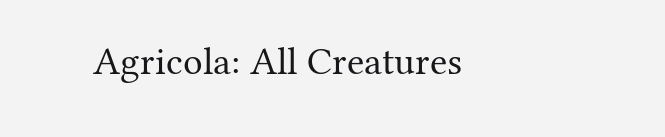Agricola: All Creatures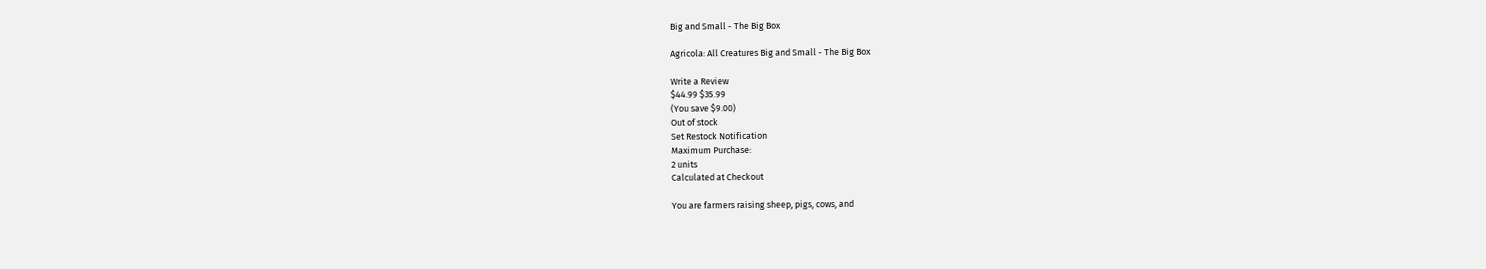Big and Small - The Big Box

Agricola: All Creatures Big and Small - The Big Box

Write a Review
$44.99 $35.99
(You save $9.00)
Out of stock
Set Restock Notification
Maximum Purchase:
2 units
Calculated at Checkout

You are farmers raising sheep, pigs, cows, and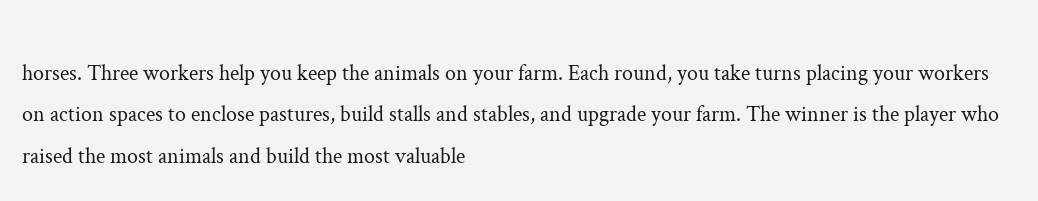horses. Three workers help you keep the animals on your farm. Each round, you take turns placing your workers on action spaces to enclose pastures, build stalls and stables, and upgrade your farm. The winner is the player who raised the most animals and build the most valuable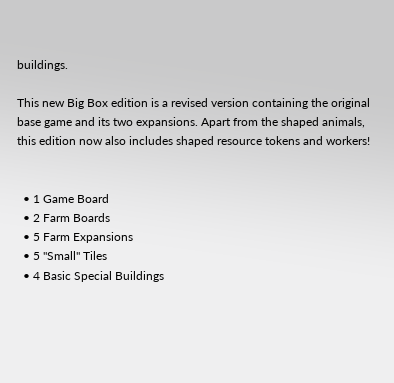buildings.

This new Big Box edition is a revised version containing the original base game and its two expansions. Apart from the shaped animals, this edition now also includes shaped resource tokens and workers!


  • 1 Game Board
  • 2 Farm Boards
  • 5 Farm Expansions
  • 5 "Small" Tiles
  • 4 Basic Special Buildings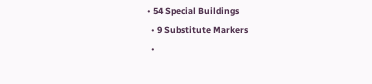• 54 Special Buildings
  • 9 Substitute Markers
  •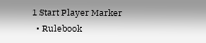1 Start Player Marker
  • Rulebook